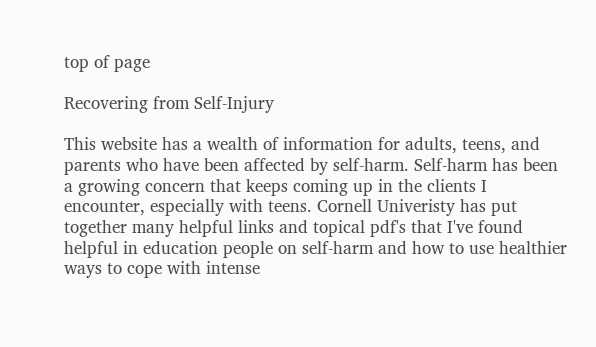top of page

Recovering from Self-Injury

This website has a wealth of information for adults, teens, and parents who have been affected by self-harm. Self-harm has been a growing concern that keeps coming up in the clients I encounter, especially with teens. Cornell Univeristy has put together many helpful links and topical pdf's that I've found helpful in education people on self-harm and how to use healthier ways to cope with intense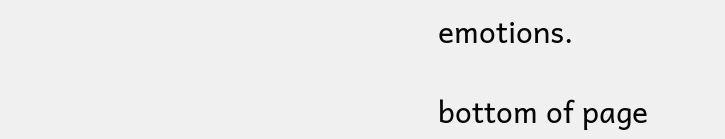emotions.

bottom of page